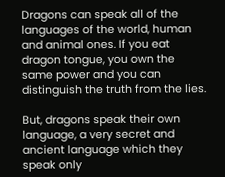Dragons can speak all of the languages of the world, human and animal ones. If you eat dragon tongue, you own the same power and you can distinguish the truth from the lies.

But, dragons speak their own language, a very secret and ancient language which they speak only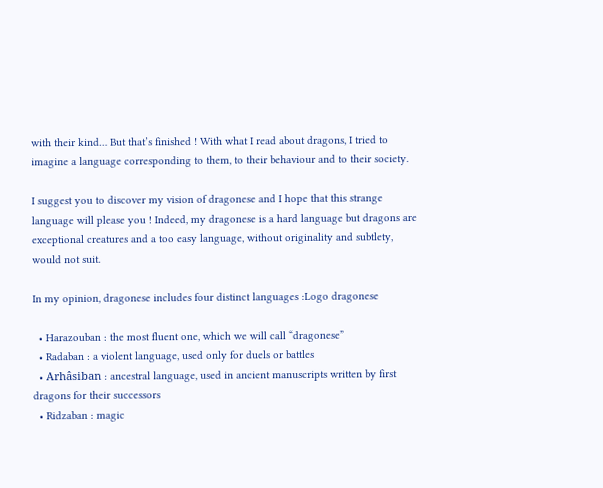with their kind… But that’s finished ! With what I read about dragons, I tried to imagine a language corresponding to them, to their behaviour and to their society.

I suggest you to discover my vision of dragonese and I hope that this strange language will please you ! Indeed, my dragonese is a hard language but dragons are exceptional creatures and a too easy language, without originality and subtlety, would not suit.

In my opinion, dragonese includes four distinct languages :Logo dragonese

  • Harazouban : the most fluent one, which we will call “dragonese”
  • Radaban : a violent language, used only for duels or battles
  • Arhâsiban : ancestral language, used in ancient manuscripts written by first dragons for their successors
  • Ridzaban : magic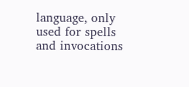language, only used for spells and invocations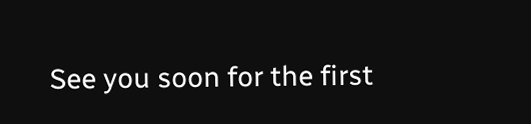See you soon for the first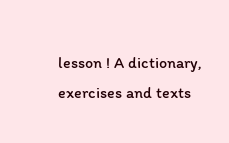lesson ! A dictionary, exercises and texts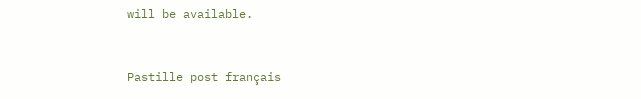will be available.


Pastille post français